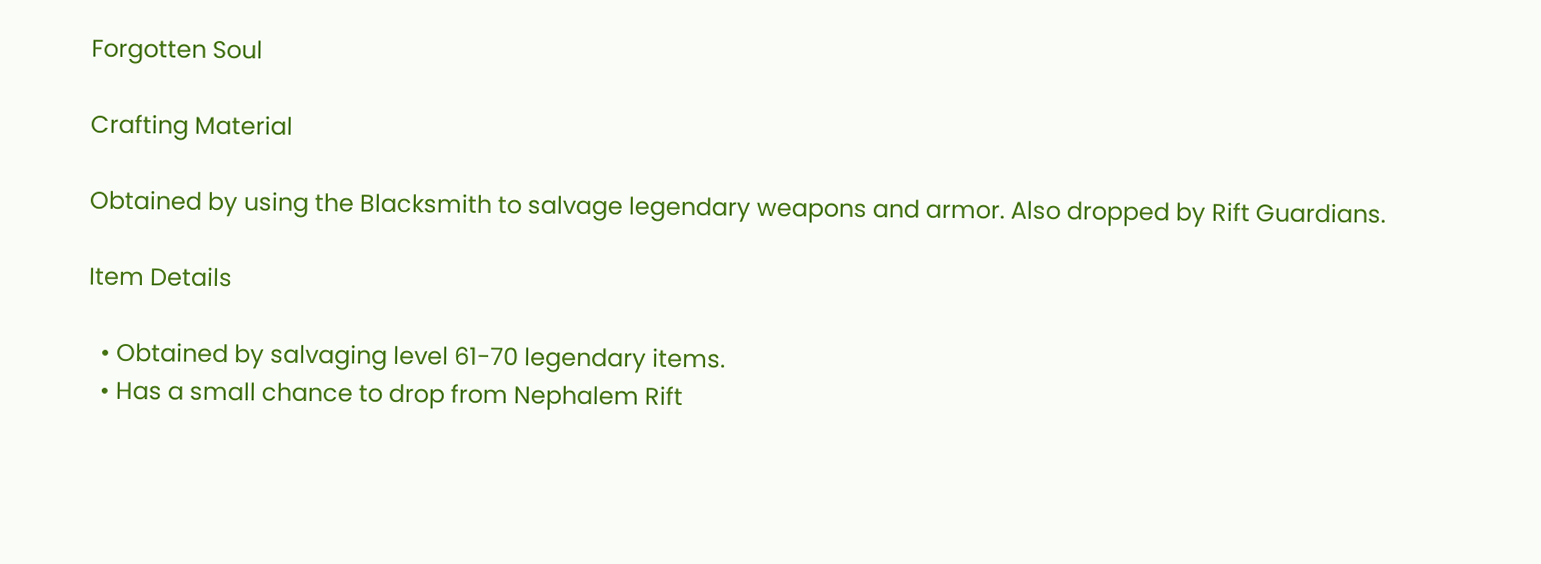Forgotten Soul

Crafting Material

Obtained by using the Blacksmith to salvage legendary weapons and armor. Also dropped by Rift Guardians.

Item Details

  • Obtained by salvaging level 61-70 legendary items.
  • Has a small chance to drop from Nephalem Rift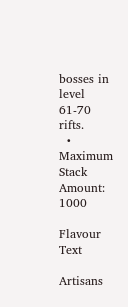bosses in level 61-70 rifts.
  • Maximum Stack Amount: 1000

Flavour Text

Artisans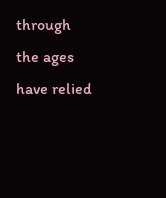through the ages have relied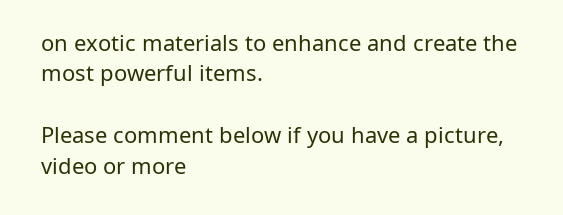on exotic materials to enhance and create the most powerful items.

Please comment below if you have a picture, video or more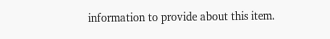information to provide about this item.